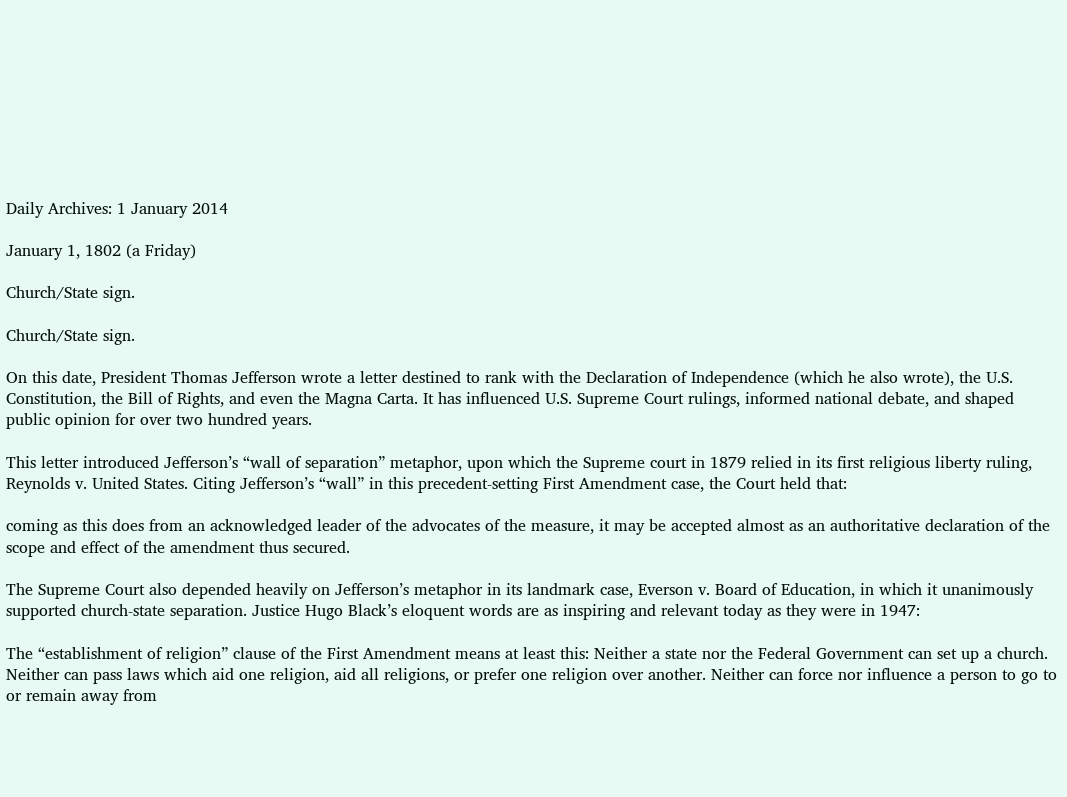Daily Archives: 1 January 2014

January 1, 1802 (a Friday)

Church/State sign.

Church/State sign.

On this date, President Thomas Jefferson wrote a letter destined to rank with the Declaration of Independence (which he also wrote), the U.S. Constitution, the Bill of Rights, and even the Magna Carta. It has influenced U.S. Supreme Court rulings, informed national debate, and shaped public opinion for over two hundred years.

This letter introduced Jefferson’s “wall of separation” metaphor, upon which the Supreme court in 1879 relied in its first religious liberty ruling, Reynolds v. United States. Citing Jefferson’s “wall” in this precedent-setting First Amendment case, the Court held that:

coming as this does from an acknowledged leader of the advocates of the measure, it may be accepted almost as an authoritative declaration of the scope and effect of the amendment thus secured.

The Supreme Court also depended heavily on Jefferson’s metaphor in its landmark case, Everson v. Board of Education, in which it unanimously supported church-state separation. Justice Hugo Black’s eloquent words are as inspiring and relevant today as they were in 1947:

The “establishment of religion” clause of the First Amendment means at least this: Neither a state nor the Federal Government can set up a church. Neither can pass laws which aid one religion, aid all religions, or prefer one religion over another. Neither can force nor influence a person to go to or remain away from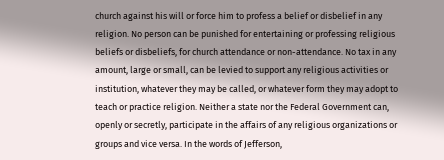church against his will or force him to profess a belief or disbelief in any religion. No person can be punished for entertaining or professing religious beliefs or disbeliefs, for church attendance or non-attendance. No tax in any amount, large or small, can be levied to support any religious activities or institution, whatever they may be called, or whatever form they may adopt to teach or practice religion. Neither a state nor the Federal Government can, openly or secretly, participate in the affairs of any religious organizations or groups and vice versa. In the words of Jefferson,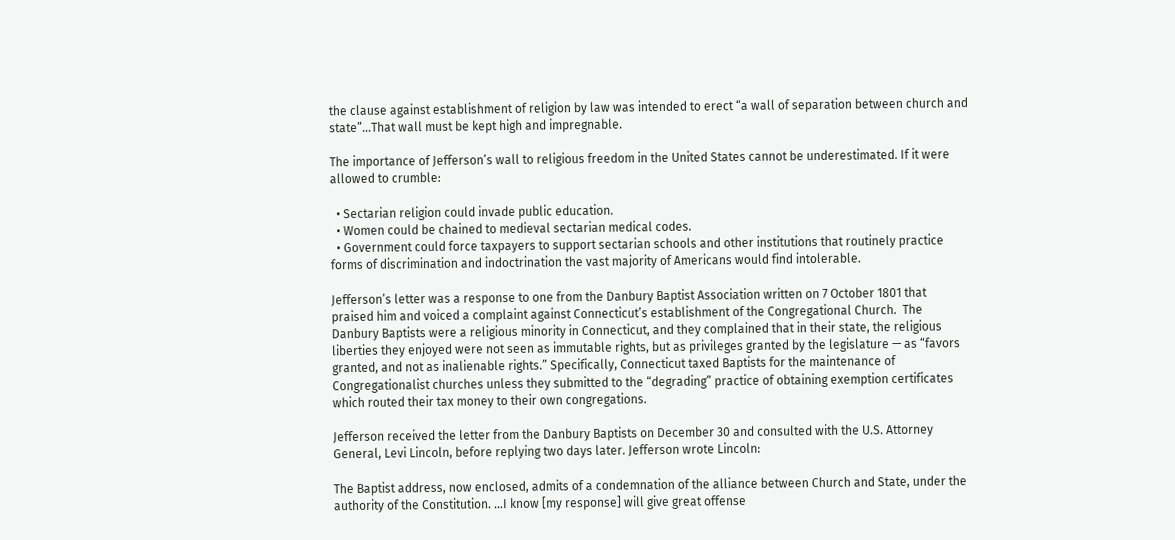the clause against establishment of religion by law was intended to erect “a wall of separation between church and state”…That wall must be kept high and impregnable.

The importance of Jefferson’s wall to religious freedom in the United States cannot be underestimated. If it were allowed to crumble:

  • Sectarian religion could invade public education.
  • Women could be chained to medieval sectarian medical codes.
  • Government could force taxpayers to support sectarian schools and other institutions that routinely practice forms of discrimination and indoctrination the vast majority of Americans would find intolerable.

Jefferson’s letter was a response to one from the Danbury Baptist Association written on 7 October 1801 that praised him and voiced a complaint against Connecticut’s establishment of the Congregational Church.  The Danbury Baptists were a religious minority in Connecticut, and they complained that in their state, the religious liberties they enjoyed were not seen as immutable rights, but as privileges granted by the legislature — as “favors granted, and not as inalienable rights.” Specifically, Connecticut taxed Baptists for the maintenance of Congregationalist churches unless they submitted to the “degrading” practice of obtaining exemption certificates which routed their tax money to their own congregations.

Jefferson received the letter from the Danbury Baptists on December 30 and consulted with the U.S. Attorney General, Levi Lincoln, before replying two days later. Jefferson wrote Lincoln:

The Baptist address, now enclosed, admits of a condemnation of the alliance between Church and State, under the authority of the Constitution. …I know [my response] will give great offense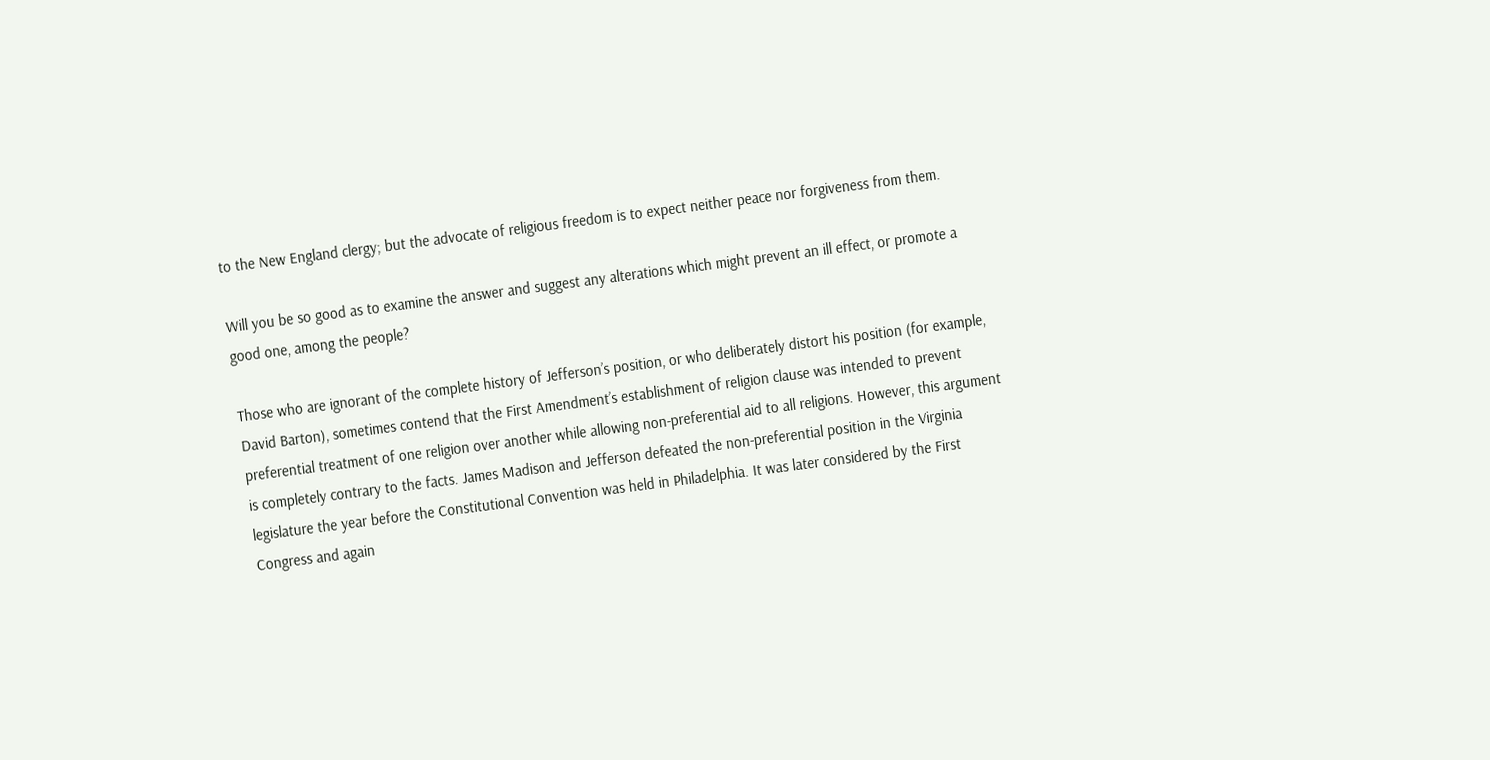to the New England clergy; but the advocate of religious freedom is to expect neither peace nor forgiveness from them.

Will you be so good as to examine the answer and suggest any alterations which might prevent an ill effect, or promote a good one, among the people?

Those who are ignorant of the complete history of Jefferson’s position, or who deliberately distort his position (for example, David Barton), sometimes contend that the First Amendment’s establishment of religion clause was intended to prevent preferential treatment of one religion over another while allowing non-preferential aid to all religions. However, this argument is completely contrary to the facts. James Madison and Jefferson defeated the non-preferential position in the Virginia legislature the year before the Constitutional Convention was held in Philadelphia. It was later considered by the First Congress and again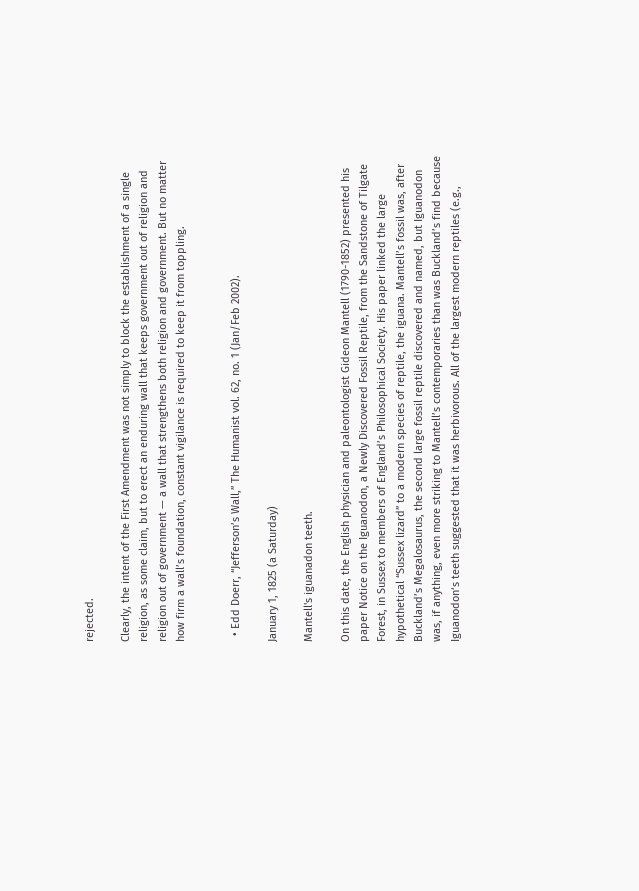rejected.

Clearly, the intent of the First Amendment was not simply to block the establishment of a single religion, as some claim, but to erect an enduring wall that keeps government out of religion and religion out of government — a wall that strengthens both religion and government. But no matter how firm a wall’s foundation, constant vigilance is required to keep it from toppling.


  • Edd Doerr, “Jefferson’s Wall,” The Humanist vol. 62, no. 1 (Jan/Feb 2002).

January 1, 1825 (a Saturday)

Mantell's iguanadon teeth.

On this date, the English physician and paleontologist Gideon Mantell (1790-1852) presented his paper Notice on the Iguanodon, a Newly Discovered Fossil Reptile, from the Sandstone of Tilgate Forest, in Sussex to members of England’s Philosophical Society. His paper linked the large hypothetical “Sussex lizard” to a modern species of reptile, the iguana. Mantell’s fossil was, after Buckland’s Megalosaurus, the second large fossil reptile discovered and named, but Iguanodon was, if anything, even more striking to Mantell’s contemporaries than was Buckland’s find because Iguanodon‘s teeth suggested that it was herbivorous. All of the largest modern reptiles (e.g.,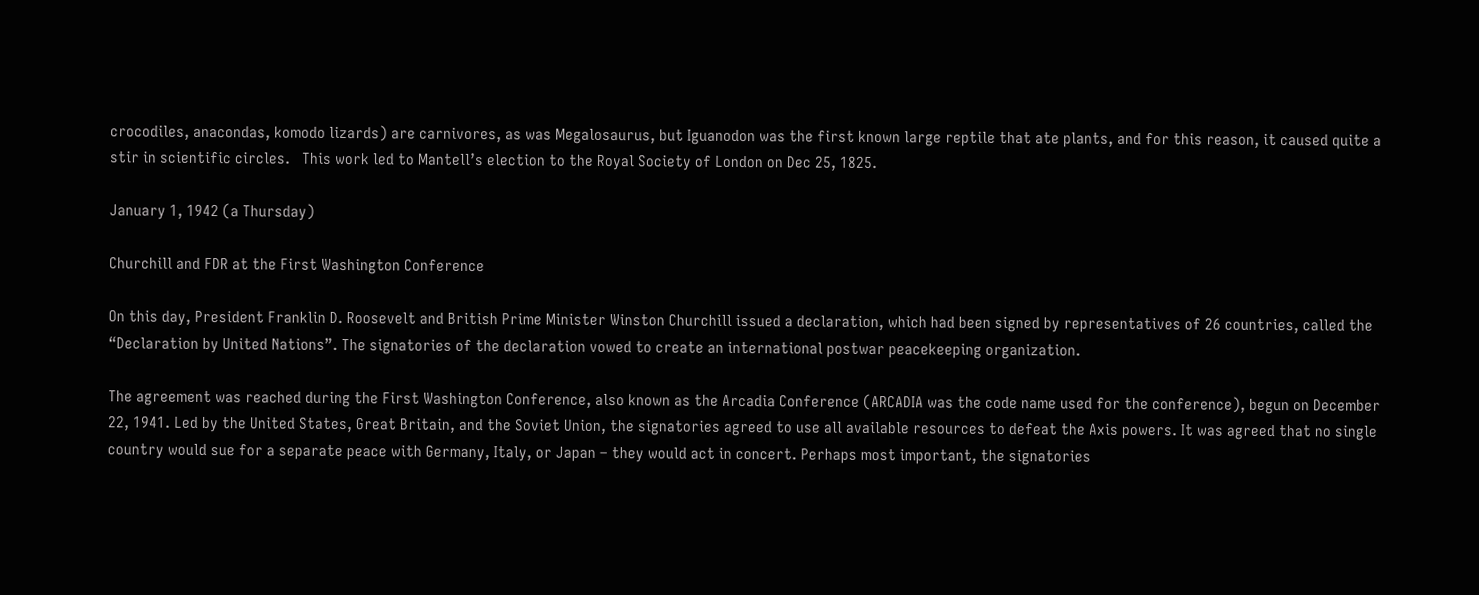crocodiles, anacondas, komodo lizards) are carnivores, as was Megalosaurus, but Iguanodon was the first known large reptile that ate plants, and for this reason, it caused quite a stir in scientific circles.   This work led to Mantell’s election to the Royal Society of London on Dec 25, 1825.

January 1, 1942 (a Thursday)

Churchill and FDR at the First Washington Conference

On this day, President Franklin D. Roosevelt and British Prime Minister Winston Churchill issued a declaration, which had been signed by representatives of 26 countries, called the “Declaration by United Nations”. The signatories of the declaration vowed to create an international postwar peacekeeping organization.

The agreement was reached during the First Washington Conference, also known as the Arcadia Conference (ARCADIA was the code name used for the conference), begun on December 22, 1941. Led by the United States, Great Britain, and the Soviet Union, the signatories agreed to use all available resources to defeat the Axis powers. It was agreed that no single country would sue for a separate peace with Germany, Italy, or Japan – they would act in concert. Perhaps most important, the signatories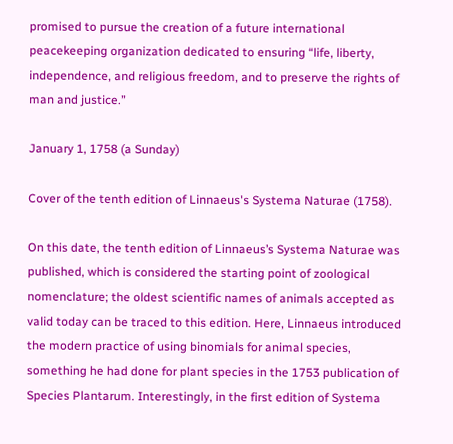promised to pursue the creation of a future international peacekeeping organization dedicated to ensuring “life, liberty, independence, and religious freedom, and to preserve the rights of man and justice.”

January 1, 1758 (a Sunday)

Cover of the tenth edition of Linnaeus's Systema Naturae (1758).

On this date, the tenth edition of Linnaeus’s Systema Naturae was published, which is considered the starting point of zoological nomenclature; the oldest scientific names of animals accepted as valid today can be traced to this edition. Here, Linnaeus introduced the modern practice of using binomials for animal species, something he had done for plant species in the 1753 publication of Species Plantarum. Interestingly, in the first edition of Systema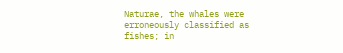Naturae, the whales were erroneously classified as fishes; in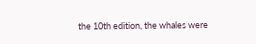the 10th edition, the whales were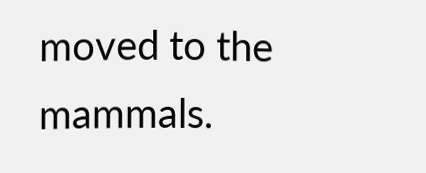moved to the mammals.